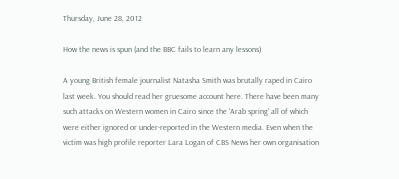Thursday, June 28, 2012

How the news is spun (and the BBC fails to learn any lessons)

A young British female journalist Natasha Smith was brutally raped in Cairo last week. You should read her gruesome account here. There have been many such attacks on Western women in Cairo since the 'Arab spring' all of which were either ignored or under-reported in the Western media. Even when the victim was high profile reporter Lara Logan of CBS News her own organisation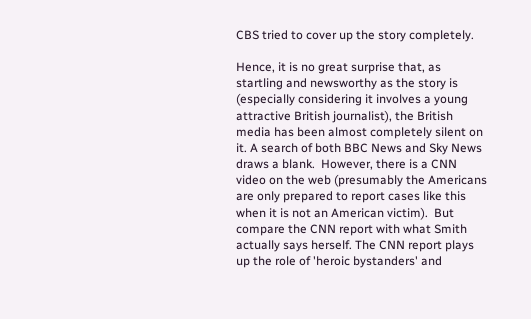CBS tried to cover up the story completely.

Hence, it is no great surprise that, as startling and newsworthy as the story is (especially considering it involves a young attractive British journalist), the British media has been almost completely silent on it. A search of both BBC News and Sky News draws a blank.  However, there is a CNN video on the web (presumably the Americans are only prepared to report cases like this when it is not an American victim).  But compare the CNN report with what Smith actually says herself. The CNN report plays up the role of 'heroic bystanders' and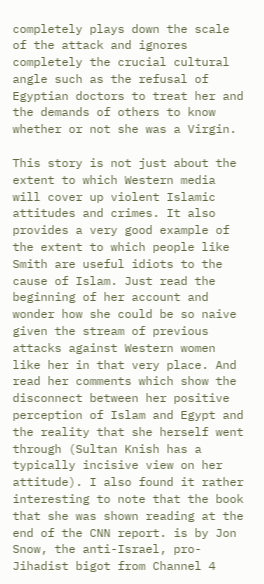completely plays down the scale of the attack and ignores completely the crucial cultural angle such as the refusal of Egyptian doctors to treat her and the demands of others to know whether or not she was a Virgin.

This story is not just about the extent to which Western media will cover up violent Islamic attitudes and crimes. It also provides a very good example of the extent to which people like Smith are useful idiots to the cause of Islam. Just read the beginning of her account and wonder how she could be so naive given the stream of previous attacks against Western women like her in that very place. And read her comments which show the disconnect between her positive perception of Islam and Egypt and the reality that she herself went through (Sultan Knish has a typically incisive view on her attitude). I also found it rather interesting to note that the book that she was shown reading at the end of the CNN report. is by Jon Snow, the anti-Israel, pro-Jihadist bigot from Channel 4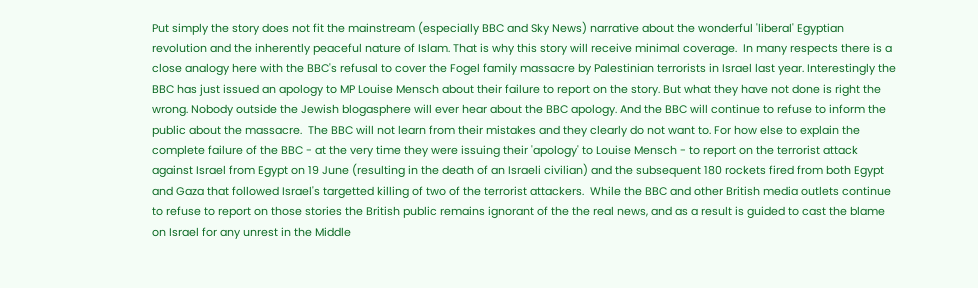Put simply the story does not fit the mainstream (especially BBC and Sky News) narrative about the wonderful 'liberal' Egyptian revolution and the inherently peaceful nature of Islam. That is why this story will receive minimal coverage.  In many respects there is a close analogy here with the BBC's refusal to cover the Fogel family massacre by Palestinian terrorists in Israel last year. Interestingly the BBC has just issued an apology to MP Louise Mensch about their failure to report on the story. But what they have not done is right the wrong. Nobody outside the Jewish blogasphere will ever hear about the BBC apology. And the BBC will continue to refuse to inform the public about the massacre.  The BBC will not learn from their mistakes and they clearly do not want to. For how else to explain the complete failure of the BBC - at the very time they were issuing their 'apology' to Louise Mensch - to report on the terrorist attack against Israel from Egypt on 19 June (resulting in the death of an Israeli civilian) and the subsequent 180 rockets fired from both Egypt and Gaza that followed Israel's targetted killing of two of the terrorist attackers.  While the BBC and other British media outlets continue to refuse to report on those stories the British public remains ignorant of the the real news, and as a result is guided to cast the blame on Israel for any unrest in the Middle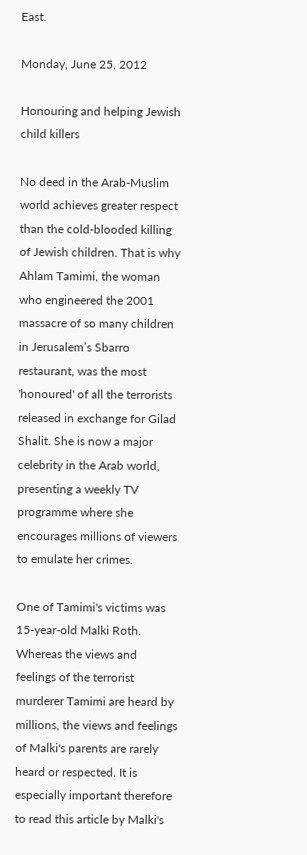East.

Monday, June 25, 2012

Honouring and helping Jewish child killers

No deed in the Arab-Muslim world achieves greater respect than the cold-blooded killing of Jewish children. That is why Ahlam Tamimi, the woman who engineered the 2001 massacre of so many children in Jerusalem’s Sbarro restaurant, was the most 'honoured' of all the terrorists released in exchange for Gilad Shalit. She is now a major celebrity in the Arab world, presenting a weekly TV programme where she encourages millions of viewers to emulate her crimes.

One of Tamimi's victims was 15-year-old Malki Roth. Whereas the views and feelings of the terrorist murderer Tamimi are heard by millions, the views and feelings of Malki's parents are rarely heard or respected. It is especially important therefore to read this article by Malki's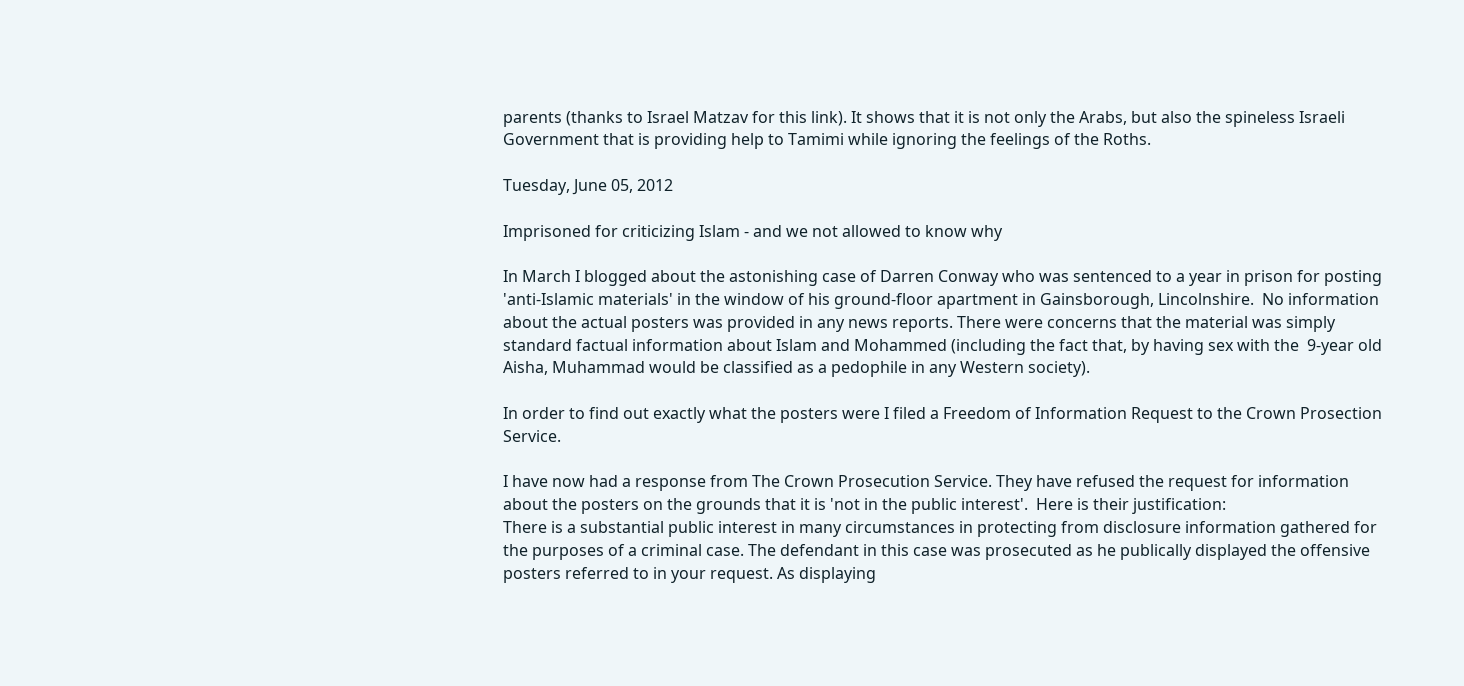parents (thanks to Israel Matzav for this link). It shows that it is not only the Arabs, but also the spineless Israeli Government that is providing help to Tamimi while ignoring the feelings of the Roths.

Tuesday, June 05, 2012

Imprisoned for criticizing Islam - and we not allowed to know why

In March I blogged about the astonishing case of Darren Conway who was sentenced to a year in prison for posting 'anti-Islamic materials' in the window of his ground-floor apartment in Gainsborough, Lincolnshire.  No information about the actual posters was provided in any news reports. There were concerns that the material was simply standard factual information about Islam and Mohammed (including the fact that, by having sex with the  9-year old Aisha, Muhammad would be classified as a pedophile in any Western society).

In order to find out exactly what the posters were I filed a Freedom of Information Request to the Crown Prosection Service.

I have now had a response from The Crown Prosecution Service. They have refused the request for information about the posters on the grounds that it is 'not in the public interest'.  Here is their justification:
There is a substantial public interest in many circumstances in protecting from disclosure information gathered for the purposes of a criminal case. The defendant in this case was prosecuted as he publically displayed the offensive posters referred to in your request. As displaying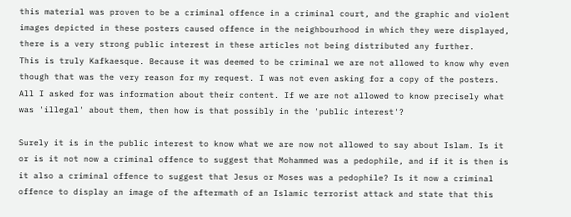this material was proven to be a criminal offence in a criminal court, and the graphic and violent images depicted in these posters caused offence in the neighbourhood in which they were displayed, there is a very strong public interest in these articles not being distributed any further.
This is truly Kafkaesque. Because it was deemed to be criminal we are not allowed to know why even though that was the very reason for my request. I was not even asking for a copy of the posters. All I asked for was information about their content. If we are not allowed to know precisely what was 'illegal' about them, then how is that possibly in the 'public interest'?

Surely it is in the public interest to know what we are now not allowed to say about Islam. Is it or is it not now a criminal offence to suggest that Mohammed was a pedophile, and if it is then is it also a criminal offence to suggest that Jesus or Moses was a pedophile? Is it now a criminal offence to display an image of the aftermath of an Islamic terrorist attack and state that this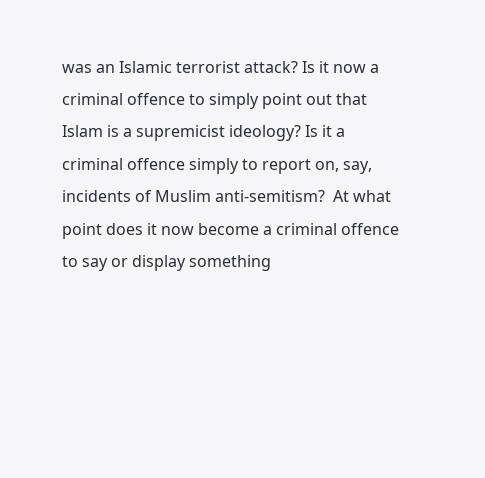was an Islamic terrorist attack? Is it now a criminal offence to simply point out that Islam is a supremicist ideology? Is it a criminal offence simply to report on, say, incidents of Muslim anti-semitism?  At what point does it now become a criminal offence to say or display something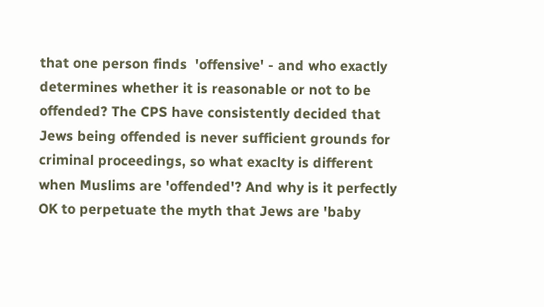that one person finds  'offensive' - and who exactly determines whether it is reasonable or not to be offended? The CPS have consistently decided that Jews being offended is never sufficient grounds for criminal proceedings, so what exaclty is different when Muslims are 'offended'? And why is it perfectly OK to perpetuate the myth that Jews are 'baby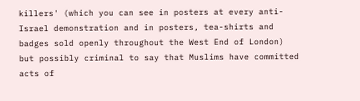killers' (which you can see in posters at every anti-Israel demonstration and in posters, tea-shirts and badges sold openly throughout the West End of London) but possibly criminal to say that Muslims have committed acts of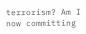terrorism? Am I now committing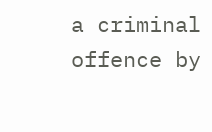a criminal offence by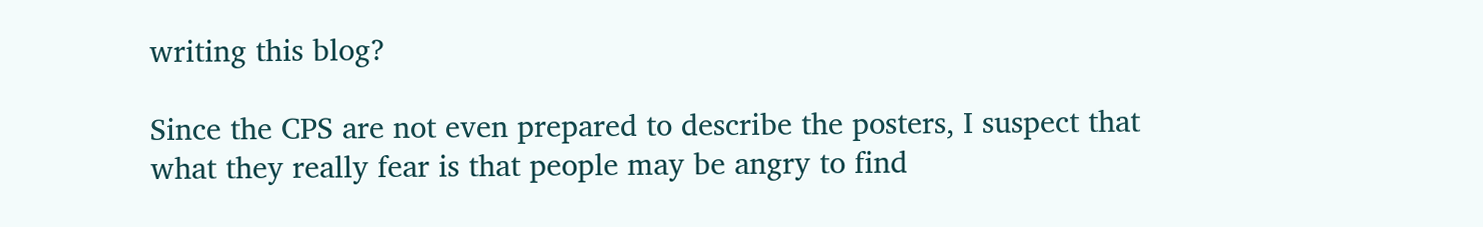writing this blog?

Since the CPS are not even prepared to describe the posters, I suspect that what they really fear is that people may be angry to find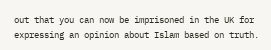out that you can now be imprisoned in the UK for expressing an opinion about Islam based on truth.